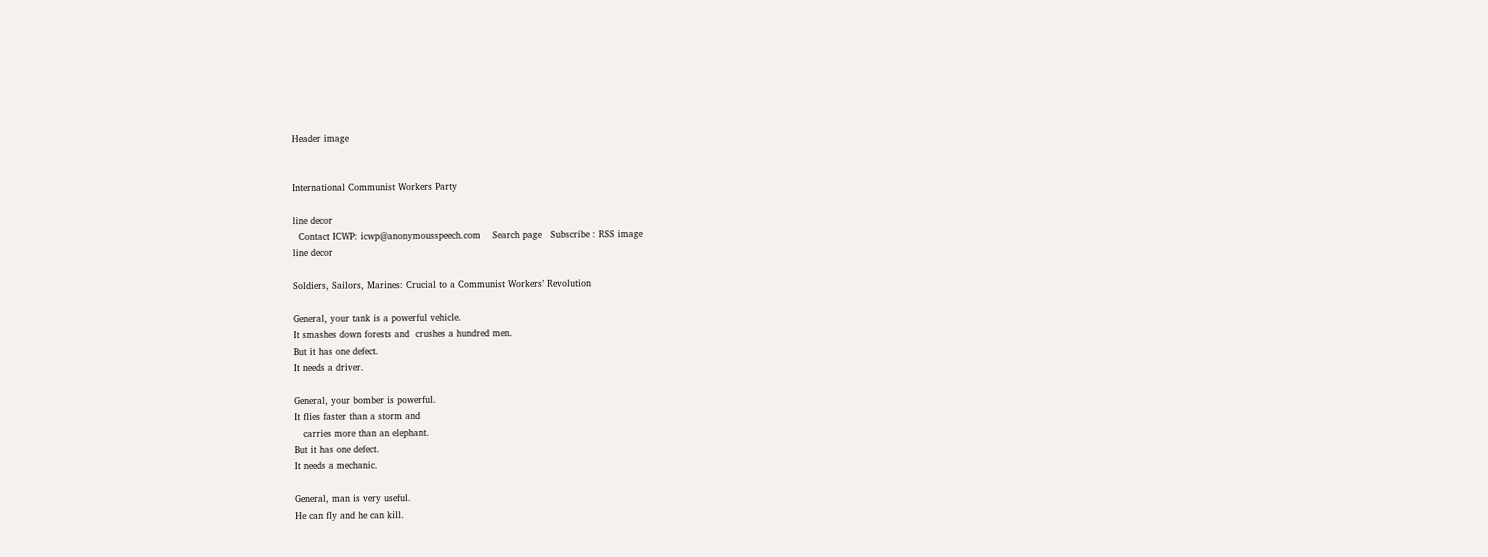Header image


International Communist Workers Party

line decor
  Contact ICWP: icwp@anonymousspeech.com    Search page   Subscribe : RSS image
line decor

Soldiers, Sailors, Marines: Crucial to a Communist Workers’ Revolution

General, your tank is a powerful vehicle.
It smashes down forests and  crushes a hundred men.
But it has one defect.
It needs a driver.

General, your bomber is powerful.
It flies faster than a storm and
   carries more than an elephant.
But it has one defect.
It needs a mechanic.

General, man is very useful.
He can fly and he can kill.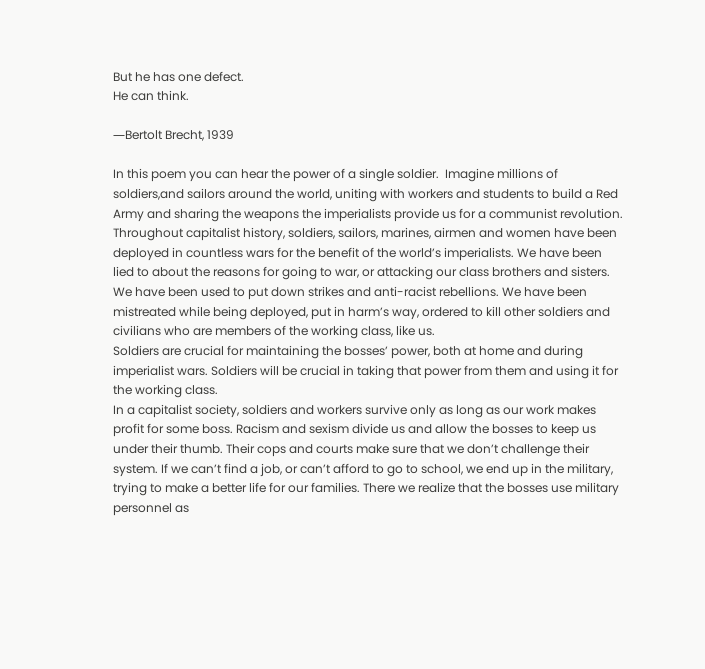But he has one defect.
He can think.

―Bertolt Brecht, 1939

In this poem you can hear the power of a single soldier.  Imagine millions of soldiers,and sailors around the world, uniting with workers and students to build a Red Army and sharing the weapons the imperialists provide us for a communist revolution.
Throughout capitalist history, soldiers, sailors, marines, airmen and women have been deployed in countless wars for the benefit of the world’s imperialists. We have been lied to about the reasons for going to war, or attacking our class brothers and sisters.
We have been used to put down strikes and anti-racist rebellions. We have been mistreated while being deployed, put in harm’s way, ordered to kill other soldiers and civilians who are members of the working class, like us.
Soldiers are crucial for maintaining the bosses’ power, both at home and during imperialist wars. Soldiers will be crucial in taking that power from them and using it for the working class.
In a capitalist society, soldiers and workers survive only as long as our work makes profit for some boss. Racism and sexism divide us and allow the bosses to keep us under their thumb. Their cops and courts make sure that we don’t challenge their system. If we can’t find a job, or can’t afford to go to school, we end up in the military, trying to make a better life for our families. There we realize that the bosses use military personnel as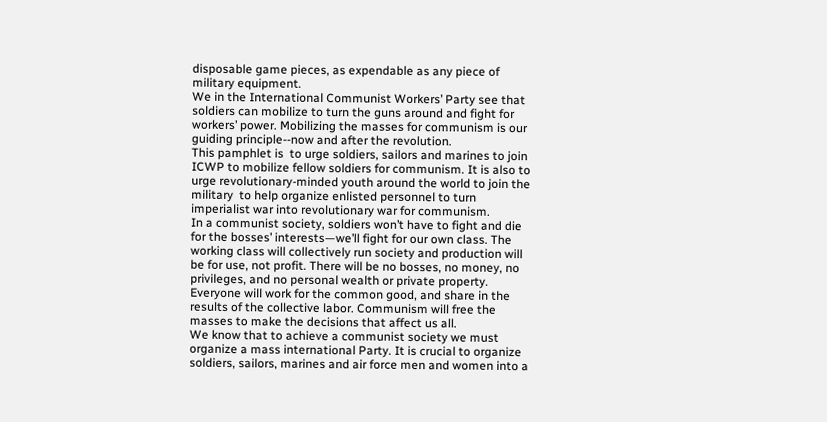disposable game pieces, as expendable as any piece of military equipment.
We in the International Communist Workers’ Party see that soldiers can mobilize to turn the guns around and fight for workers’ power. Mobilizing the masses for communism is our guiding principle--now and after the revolution.
This pamphlet is  to urge soldiers, sailors and marines to join ICWP to mobilize fellow soldiers for communism. It is also to urge revolutionary-minded youth around the world to join the military  to help organize enlisted personnel to turn imperialist war into revolutionary war for communism.
In a communist society, soldiers won’t have to fight and die for the bosses’ interests—we’ll fight for our own class. The working class will collectively run society and production will be for use, not profit. There will be no bosses, no money, no privileges, and no personal wealth or private property. Everyone will work for the common good, and share in the results of the collective labor. Communism will free the masses to make the decisions that affect us all.
We know that to achieve a communist society we must organize a mass international Party. It is crucial to organize soldiers, sailors, marines and air force men and women into a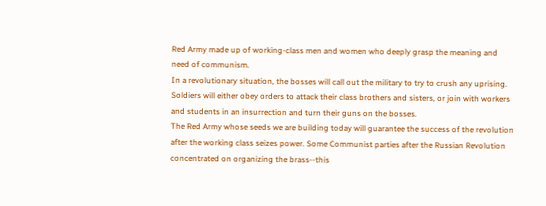Red Army made up of working-class men and women who deeply grasp the meaning and need of communism.
In a revolutionary situation, the bosses will call out the military to try to crush any uprising. Soldiers will either obey orders to attack their class brothers and sisters, or join with workers and students in an insurrection and turn their guns on the bosses.
The Red Army whose seeds we are building today will guarantee the success of the revolution after the working class seizes power. Some Communist parties after the Russian Revolution concentrated on organizing the brass--this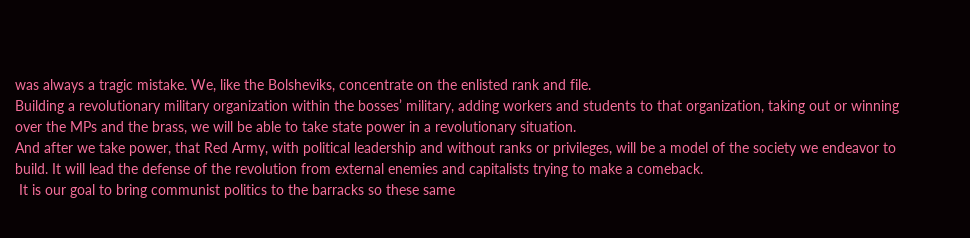was always a tragic mistake. We, like the Bolsheviks, concentrate on the enlisted rank and file.
Building a revolutionary military organization within the bosses’ military, adding workers and students to that organization, taking out or winning over the MPs and the brass, we will be able to take state power in a revolutionary situation.
And after we take power, that Red Army, with political leadership and without ranks or privileges, will be a model of the society we endeavor to build. It will lead the defense of the revolution from external enemies and capitalists trying to make a comeback.
 It is our goal to bring communist politics to the barracks so these same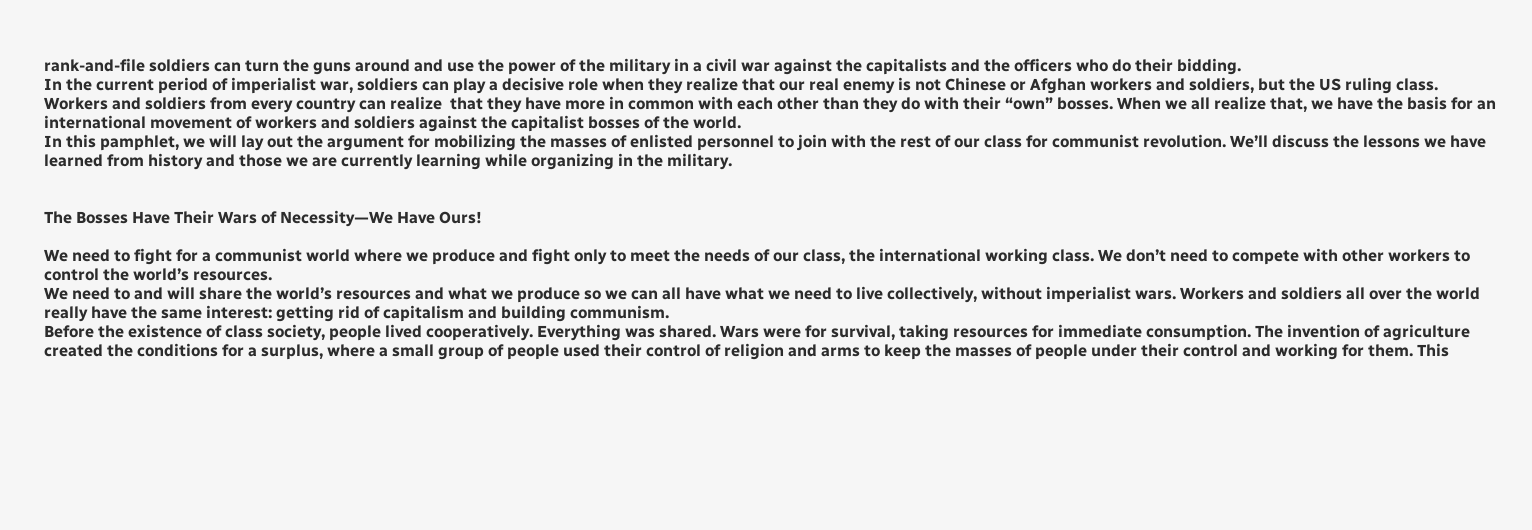rank-and-file soldiers can turn the guns around and use the power of the military in a civil war against the capitalists and the officers who do their bidding.
In the current period of imperialist war, soldiers can play a decisive role when they realize that our real enemy is not Chinese or Afghan workers and soldiers, but the US ruling class.
Workers and soldiers from every country can realize  that they have more in common with each other than they do with their “own” bosses. When we all realize that, we have the basis for an international movement of workers and soldiers against the capitalist bosses of the world.
In this pamphlet, we will lay out the argument for mobilizing the masses of enlisted personnel to join with the rest of our class for communist revolution. We’ll discuss the lessons we have learned from history and those we are currently learning while organizing in the military.


The Bosses Have Their Wars of Necessity—We Have Ours!

We need to fight for a communist world where we produce and fight only to meet the needs of our class, the international working class. We don’t need to compete with other workers to control the world’s resources.
We need to and will share the world’s resources and what we produce so we can all have what we need to live collectively, without imperialist wars. Workers and soldiers all over the world really have the same interest: getting rid of capitalism and building communism.
Before the existence of class society, people lived cooperatively. Everything was shared. Wars were for survival, taking resources for immediate consumption. The invention of agriculture created the conditions for a surplus, where a small group of people used their control of religion and arms to keep the masses of people under their control and working for them. This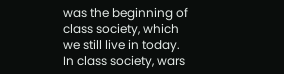was the beginning of class society, which we still live in today. In class society, wars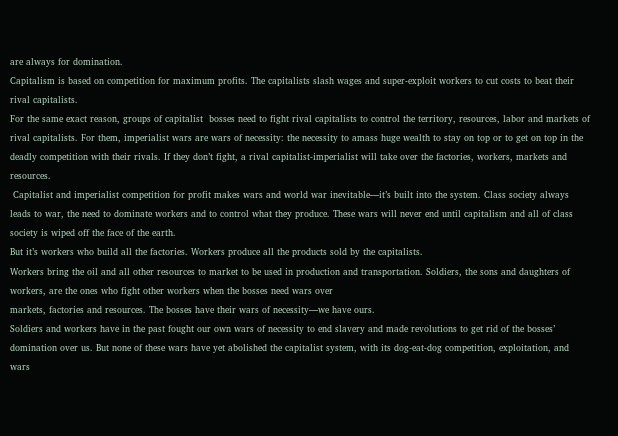are always for domination.
Capitalism is based on competition for maximum profits. The capitalists slash wages and super-exploit workers to cut costs to beat their rival capitalists.
For the same exact reason, groups of capitalist  bosses need to fight rival capitalists to control the territory, resources, labor and markets of rival capitalists. For them, imperialist wars are wars of necessity: the necessity to amass huge wealth to stay on top or to get on top in the deadly competition with their rivals. If they don’t fight, a rival capitalist-imperialist will take over the factories, workers, markets and resources.
 Capitalist and imperialist competition for profit makes wars and world war inevitable—it’s built into the system. Class society always leads to war, the need to dominate workers and to control what they produce. These wars will never end until capitalism and all of class society is wiped off the face of the earth.
But it’s workers who build all the factories. Workers produce all the products sold by the capitalists.
Workers bring the oil and all other resources to market to be used in production and transportation. Soldiers, the sons and daughters of workers, are the ones who fight other workers when the bosses need wars over
markets, factories and resources. The bosses have their wars of necessity—we have ours.
Soldiers and workers have in the past fought our own wars of necessity to end slavery and made revolutions to get rid of the bosses’ domination over us. But none of these wars have yet abolished the capitalist system, with its dog-eat-dog competition, exploitation, and wars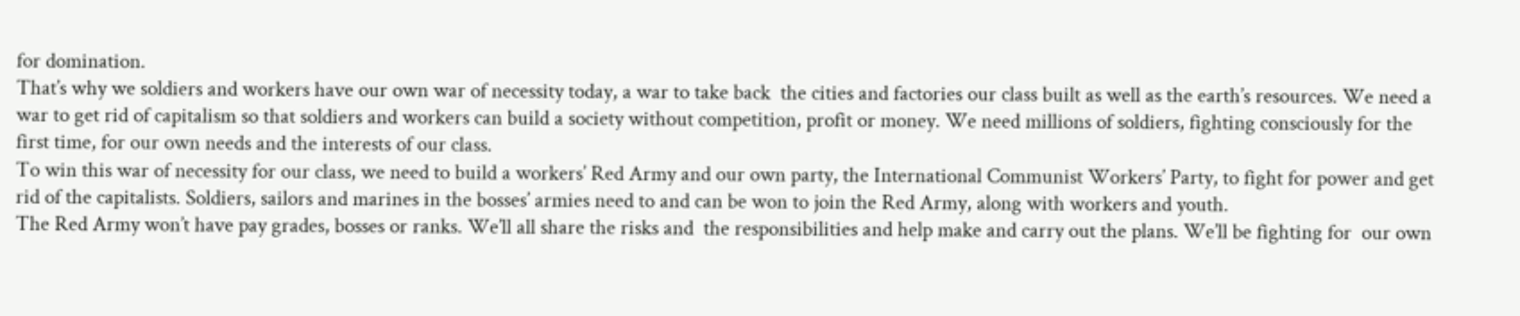for domination.
That’s why we soldiers and workers have our own war of necessity today, a war to take back  the cities and factories our class built as well as the earth’s resources. We need a war to get rid of capitalism so that soldiers and workers can build a society without competition, profit or money. We need millions of soldiers, fighting consciously for the first time, for our own needs and the interests of our class.
To win this war of necessity for our class, we need to build a workers’ Red Army and our own party, the International Communist Workers’ Party, to fight for power and get rid of the capitalists. Soldiers, sailors and marines in the bosses’ armies need to and can be won to join the Red Army, along with workers and youth.
The Red Army won’t have pay grades, bosses or ranks. We’ll all share the risks and  the responsibilities and help make and carry out the plans. We’ll be fighting for  our own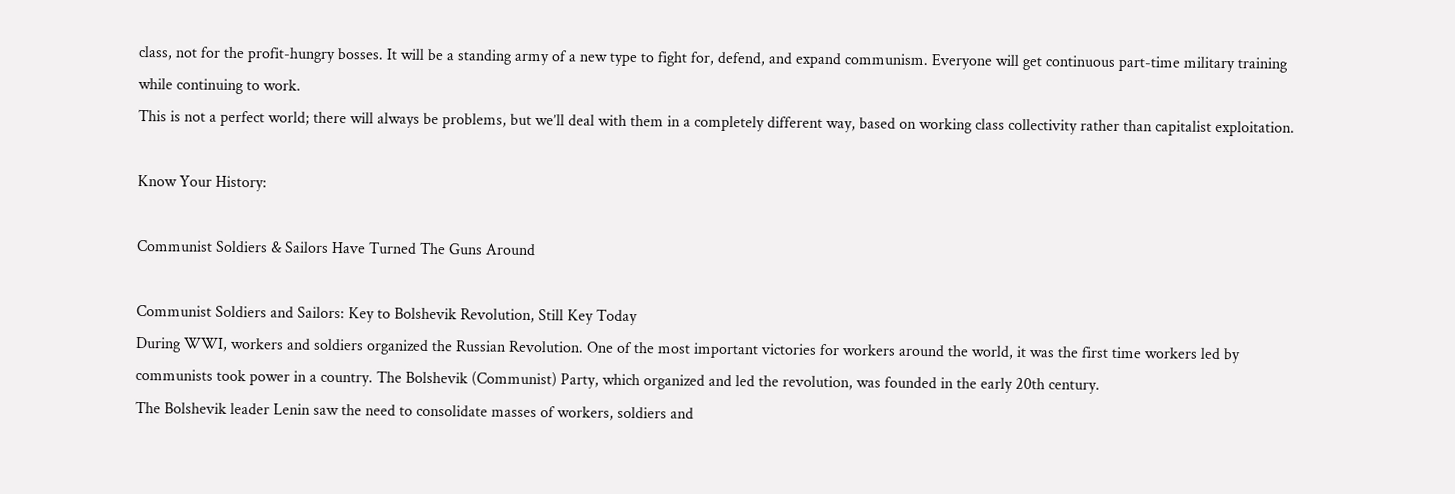class, not for the profit-hungry bosses. It will be a standing army of a new type to fight for, defend, and expand communism. Everyone will get continuous part-time military training while continuing to work.
This is not a perfect world; there will always be problems, but we’ll deal with them in a completely different way, based on working class collectivity rather than capitalist exploitation.

Know Your History:

Communist Soldiers & Sailors Have Turned The Guns Around

Communist Soldiers and Sailors: Key to Bolshevik Revolution, Still Key Today
During WWI, workers and soldiers organized the Russian Revolution. One of the most important victories for workers around the world, it was the first time workers led by communists took power in a country. The Bolshevik (Communist) Party, which organized and led the revolution, was founded in the early 20th century.
The Bolshevik leader Lenin saw the need to consolidate masses of workers, soldiers and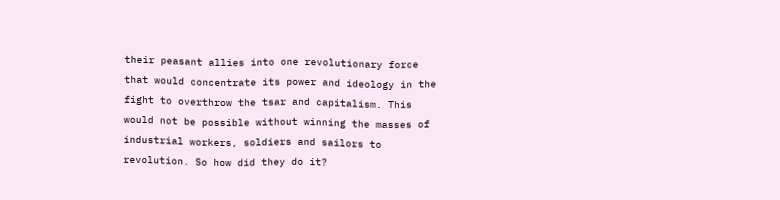their peasant allies into one revolutionary force that would concentrate its power and ideology in the fight to overthrow the tsar and capitalism. This would not be possible without winning the masses of industrial workers, soldiers and sailors to revolution. So how did they do it?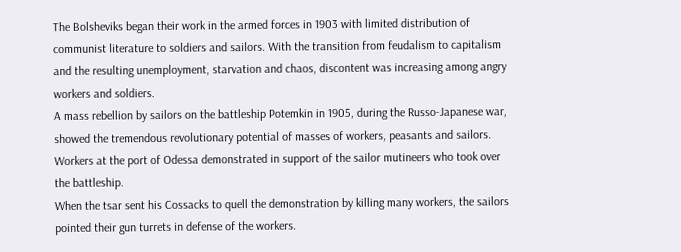The Bolsheviks began their work in the armed forces in 1903 with limited distribution of communist literature to soldiers and sailors. With the transition from feudalism to capitalism and the resulting unemployment, starvation and chaos, discontent was increasing among angry workers and soldiers.
A mass rebellion by sailors on the battleship Potemkin in 1905, during the Russo-Japanese war, showed the tremendous revolutionary potential of masses of workers, peasants and sailors. Workers at the port of Odessa demonstrated in support of the sailor mutineers who took over the battleship.
When the tsar sent his Cossacks to quell the demonstration by killing many workers, the sailors pointed their gun turrets in defense of the workers.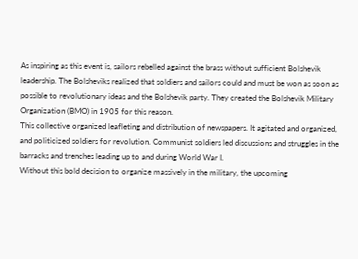As inspiring as this event is, sailors rebelled against the brass without sufficient Bolshevik leadership. The Bolsheviks realized that soldiers and sailors could and must be won as soon as possible to revolutionary ideas and the Bolshevik party. They created the Bolshevik Military Organization (BMO) in 1905 for this reason.
This collective organized leafleting and distribution of newspapers. It agitated and organized, and politicized soldiers for revolution. Communist soldiers led discussions and struggles in the barracks and trenches leading up to and during World War I.
Without this bold decision to organize massively in the military, the upcoming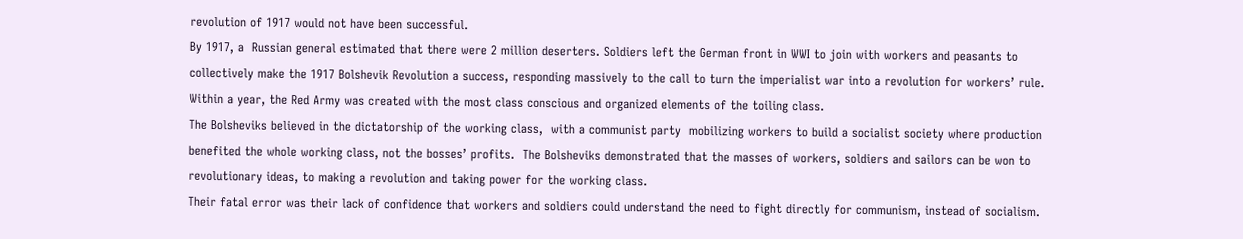revolution of 1917 would not have been successful.
By 1917, a  Russian general estimated that there were 2 million deserters. Soldiers left the German front in WWI to join with workers and peasants to collectively make the 1917 Bolshevik Revolution a success, responding massively to the call to turn the imperialist war into a revolution for workers’ rule.  Within a year, the Red Army was created with the most class conscious and organized elements of the toiling class.
The Bolsheviks believed in the dictatorship of the working class,  with a communist party  mobilizing workers to build a socialist society where production benefited the whole working class, not the bosses’ profits.  The Bolsheviks demonstrated that the masses of workers, soldiers and sailors can be won to revolutionary ideas, to making a revolution and taking power for the working class.
Their fatal error was their lack of confidence that workers and soldiers could understand the need to fight directly for communism, instead of socialism.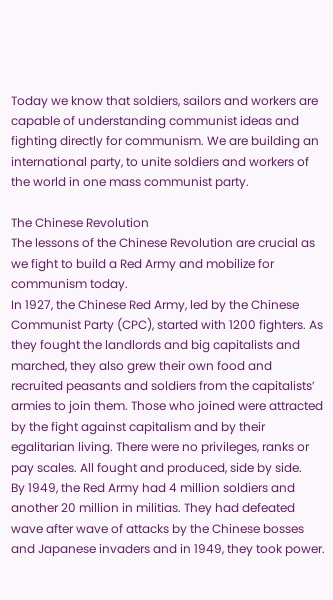Today we know that soldiers, sailors and workers are capable of understanding communist ideas and fighting directly for communism. We are building an international party, to unite soldiers and workers of the world in one mass communist party.

The Chinese Revolution
The lessons of the Chinese Revolution are crucial as we fight to build a Red Army and mobilize for communism today.
In 1927, the Chinese Red Army, led by the Chinese Communist Party (CPC), started with 1200 fighters. As they fought the landlords and big capitalists and marched, they also grew their own food and recruited peasants and soldiers from the capitalists’ armies to join them. Those who joined were attracted by the fight against capitalism and by their egalitarian living. There were no privileges, ranks or pay scales. All fought and produced, side by side.
By 1949, the Red Army had 4 million soldiers and another 20 million in militias. They had defeated wave after wave of attacks by the Chinese bosses and Japanese invaders and in 1949, they took power.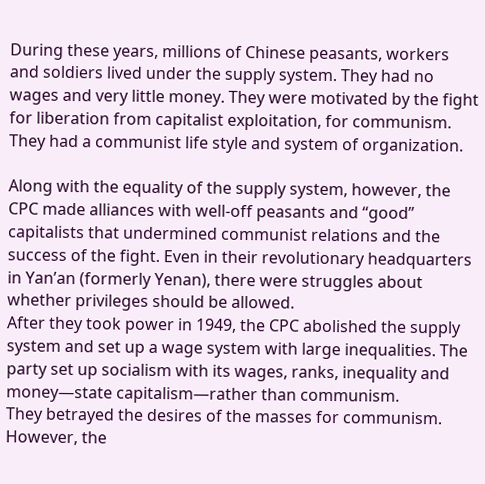During these years, millions of Chinese peasants, workers and soldiers lived under the supply system. They had no wages and very little money. They were motivated by the fight for liberation from capitalist exploitation, for communism. They had a communist life style and system of organization.

Along with the equality of the supply system, however, the CPC made alliances with well-off peasants and “good” capitalists that undermined communist relations and the success of the fight. Even in their revolutionary headquarters in Yan’an (formerly Yenan), there were struggles about whether privileges should be allowed.
After they took power in 1949, the CPC abolished the supply system and set up a wage system with large inequalities. The party set up socialism with its wages, ranks, inequality and money—state capitalism—rather than communism.
They betrayed the desires of the masses for communism. However, the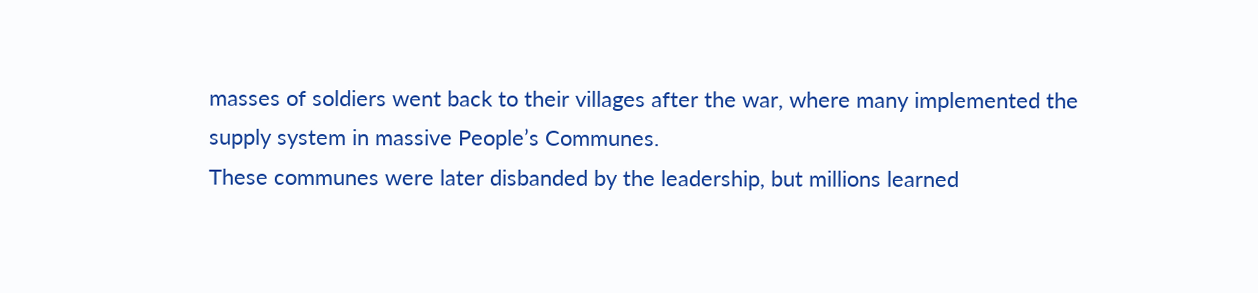masses of soldiers went back to their villages after the war, where many implemented the supply system in massive People’s Communes.
These communes were later disbanded by the leadership, but millions learned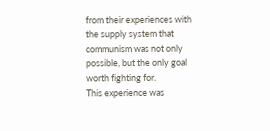from their experiences with the supply system that communism was not only possible, but the only goal worth fighting for.
This experience was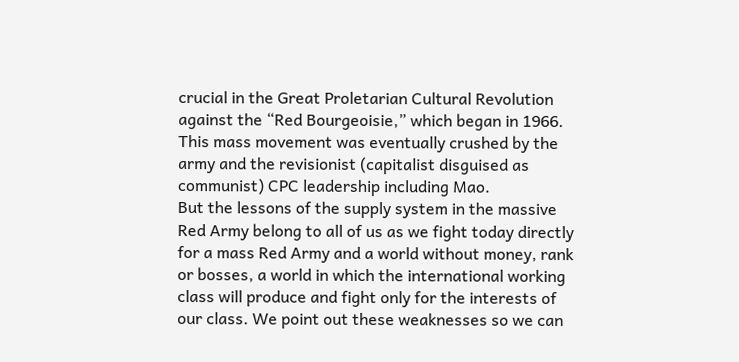crucial in the Great Proletarian Cultural Revolution against the “Red Bourgeoisie,” which began in 1966. This mass movement was eventually crushed by the army and the revisionist (capitalist disguised as communist) CPC leadership including Mao.
But the lessons of the supply system in the massive Red Army belong to all of us as we fight today directly for a mass Red Army and a world without money, rank or bosses, a world in which the international working class will produce and fight only for the interests of our class. We point out these weaknesses so we can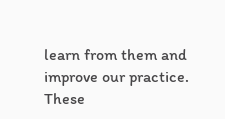learn from them and improve our practice. These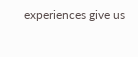experiences give us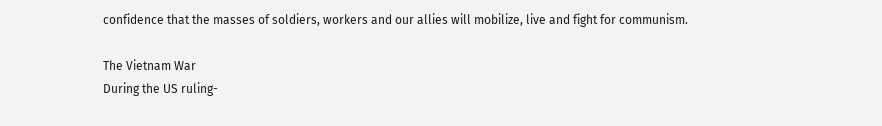confidence that the masses of soldiers, workers and our allies will mobilize, live and fight for communism.

The Vietnam War
During the US ruling-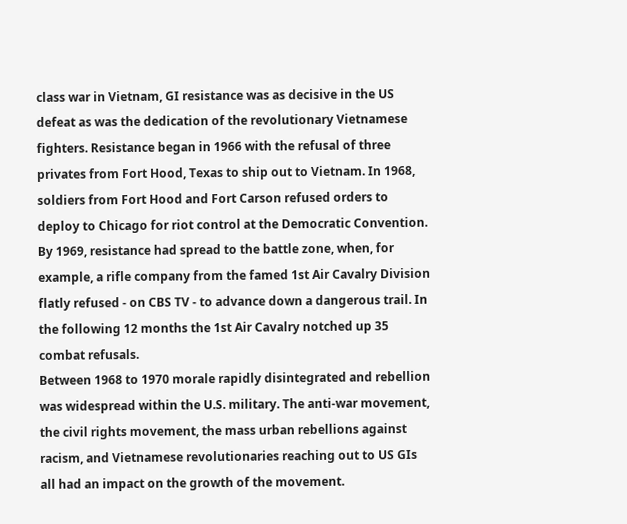class war in Vietnam, GI resistance was as decisive in the US defeat as was the dedication of the revolutionary Vietnamese fighters. Resistance began in 1966 with the refusal of three privates from Fort Hood, Texas to ship out to Vietnam. In 1968, soldiers from Fort Hood and Fort Carson refused orders to deploy to Chicago for riot control at the Democratic Convention.
By 1969, resistance had spread to the battle zone, when, for example, a rifle company from the famed 1st Air Cavalry Division flatly refused - on CBS TV - to advance down a dangerous trail. In the following 12 months the 1st Air Cavalry notched up 35 combat refusals.
Between 1968 to 1970 morale rapidly disintegrated and rebellion was widespread within the U.S. military. The anti-war movement, the civil rights movement, the mass urban rebellions against racism, and Vietnamese revolutionaries reaching out to US GIs all had an impact on the growth of the movement.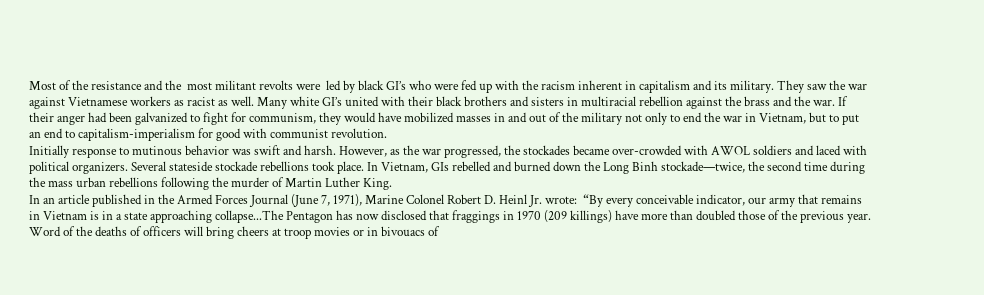Most of the resistance and the  most militant revolts were  led by black GI’s who were fed up with the racism inherent in capitalism and its military. They saw the war against Vietnamese workers as racist as well. Many white GI’s united with their black brothers and sisters in multiracial rebellion against the brass and the war. If their anger had been galvanized to fight for communism, they would have mobilized masses in and out of the military not only to end the war in Vietnam, but to put an end to capitalism-imperialism for good with communist revolution.
Initially response to mutinous behavior was swift and harsh. However, as the war progressed, the stockades became over-crowded with AWOL soldiers and laced with political organizers. Several stateside stockade rebellions took place. In Vietnam, GIs rebelled and burned down the Long Binh stockade—twice, the second time during the mass urban rebellions following the murder of Martin Luther King.
In an article published in the Armed Forces Journal (June 7, 1971), Marine Colonel Robert D. Heinl Jr. wrote:  “By every conceivable indicator, our army that remains in Vietnam is in a state approaching collapse...The Pentagon has now disclosed that fraggings in 1970 (209 killings) have more than doubled those of the previous year. Word of the deaths of officers will bring cheers at troop movies or in bivouacs of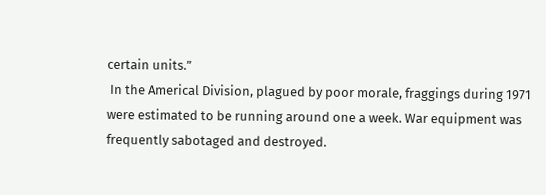certain units.”
 In the Americal Division, plagued by poor morale, fraggings during 1971 were estimated to be running around one a week. War equipment was frequently sabotaged and destroyed.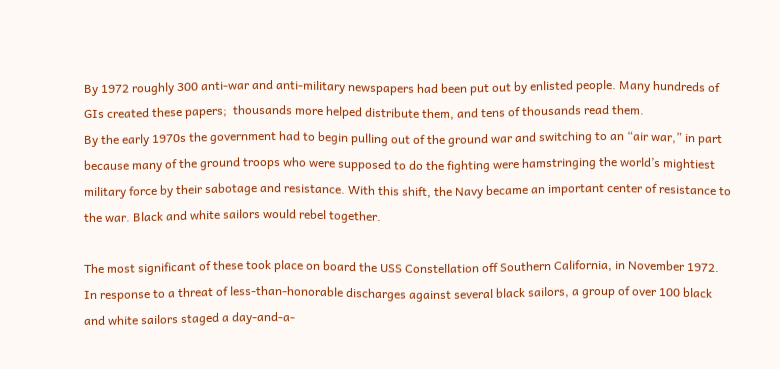By 1972 roughly 300 anti-war and anti-military newspapers had been put out by enlisted people. Many hundreds of GIs created these papers;  thousands more helped distribute them, and tens of thousands read them.
By the early 1970s the government had to begin pulling out of the ground war and switching to an “air war,” in part because many of the ground troops who were supposed to do the fighting were hamstringing the world’s mightiest military force by their sabotage and resistance. With this shift, the Navy became an important center of resistance to the war. Black and white sailors would rebel together.

The most significant of these took place on board the USS Constellation off Southern California, in November 1972. In response to a threat of less-than-honorable discharges against several black sailors, a group of over 100 black and white sailors staged a day-and-a-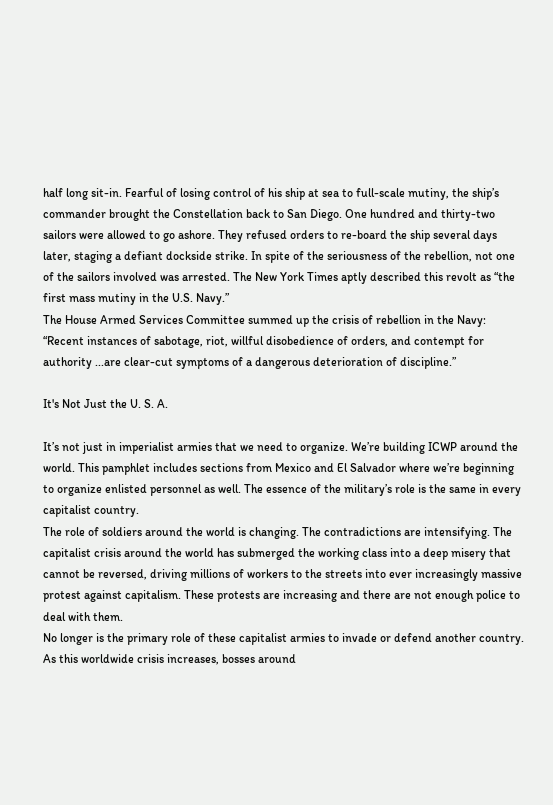half long sit-in. Fearful of losing control of his ship at sea to full-scale mutiny, the ship’s commander brought the Constellation back to San Diego. One hundred and thirty-two sailors were allowed to go ashore. They refused orders to re-board the ship several days later, staging a defiant dockside strike. In spite of the seriousness of the rebellion, not one of the sailors involved was arrested. The New York Times aptly described this revolt as “the first mass mutiny in the U.S. Navy.”
The House Armed Services Committee summed up the crisis of rebellion in the Navy: “Recent instances of sabotage, riot, willful disobedience of orders, and contempt for authority ...are clear-cut symptoms of a dangerous deterioration of discipline.”

It's Not Just the U. S. A.

It’s not just in imperialist armies that we need to organize. We’re building ICWP around the world. This pamphlet includes sections from Mexico and El Salvador where we’re beginning to organize enlisted personnel as well. The essence of the military’s role is the same in every capitalist country.
The role of soldiers around the world is changing. The contradictions are intensifying. The capitalist crisis around the world has submerged the working class into a deep misery that cannot be reversed, driving millions of workers to the streets into ever increasingly massive protest against capitalism. These protests are increasing and there are not enough police to deal with them.
No longer is the primary role of these capitalist armies to invade or defend another country. As this worldwide crisis increases, bosses around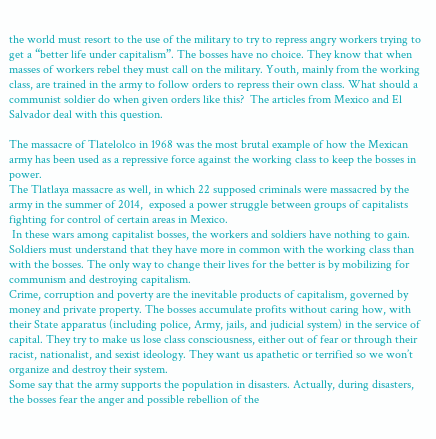the world must resort to the use of the military to try to repress angry workers trying to get a “better life under capitalism”. The bosses have no choice. They know that when masses of workers rebel they must call on the military. Youth, mainly from the working class, are trained in the army to follow orders to repress their own class. What should a communist soldier do when given orders like this?  The articles from Mexico and El Salvador deal with this question.

The massacre of Tlatelolco in 1968 was the most brutal example of how the Mexican army has been used as a repressive force against the working class to keep the bosses in power.
The Tlatlaya massacre as well, in which 22 supposed criminals were massacred by the army in the summer of 2014,  exposed a power struggle between groups of capitalists fighting for control of certain areas in Mexico.
 In these wars among capitalist bosses, the workers and soldiers have nothing to gain. Soldiers must understand that they have more in common with the working class than with the bosses. The only way to change their lives for the better is by mobilizing for communism and destroying capitalism.
Crime, corruption and poverty are the inevitable products of capitalism, governed by money and private property. The bosses accumulate profits without caring how, with their State apparatus (including police, Army, jails, and judicial system) in the service of capital. They try to make us lose class consciousness, either out of fear or through their racist, nationalist, and sexist ideology. They want us apathetic or terrified so we won’t organize and destroy their system.
Some say that the army supports the population in disasters. Actually, during disasters, the bosses fear the anger and possible rebellion of the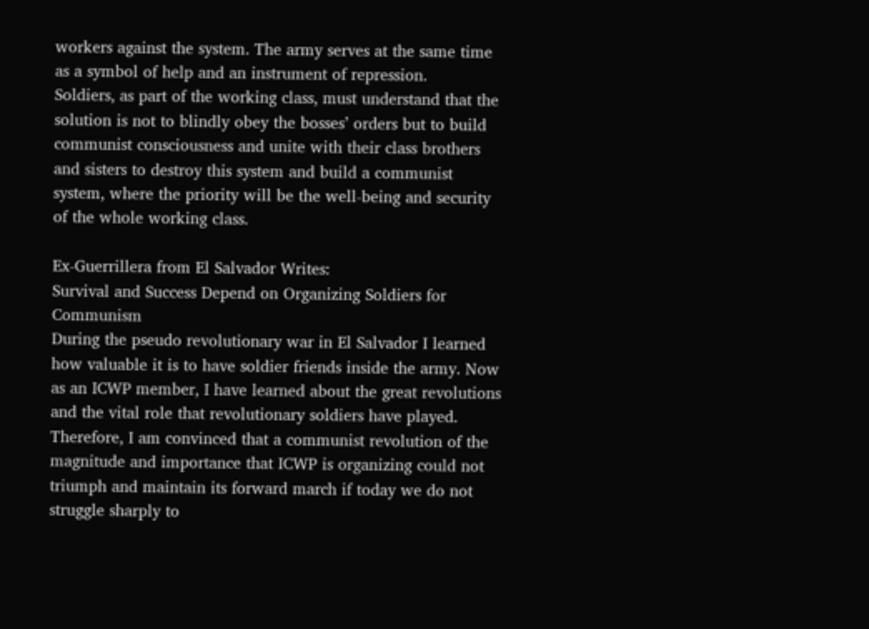workers against the system. The army serves at the same time as a symbol of help and an instrument of repression.
Soldiers, as part of the working class, must understand that the solution is not to blindly obey the bosses’ orders but to build communist consciousness and unite with their class brothers and sisters to destroy this system and build a communist system, where the priority will be the well-being and security of the whole working class.

Ex-Guerrillera from El Salvador Writes:
Survival and Success Depend on Organizing Soldiers for Communism
During the pseudo revolutionary war in El Salvador I learned how valuable it is to have soldier friends inside the army. Now as an ICWP member, I have learned about the great revolutions and the vital role that revolutionary soldiers have played.
Therefore, I am convinced that a communist revolution of the magnitude and importance that ICWP is organizing could not triumph and maintain its forward march if today we do not struggle sharply to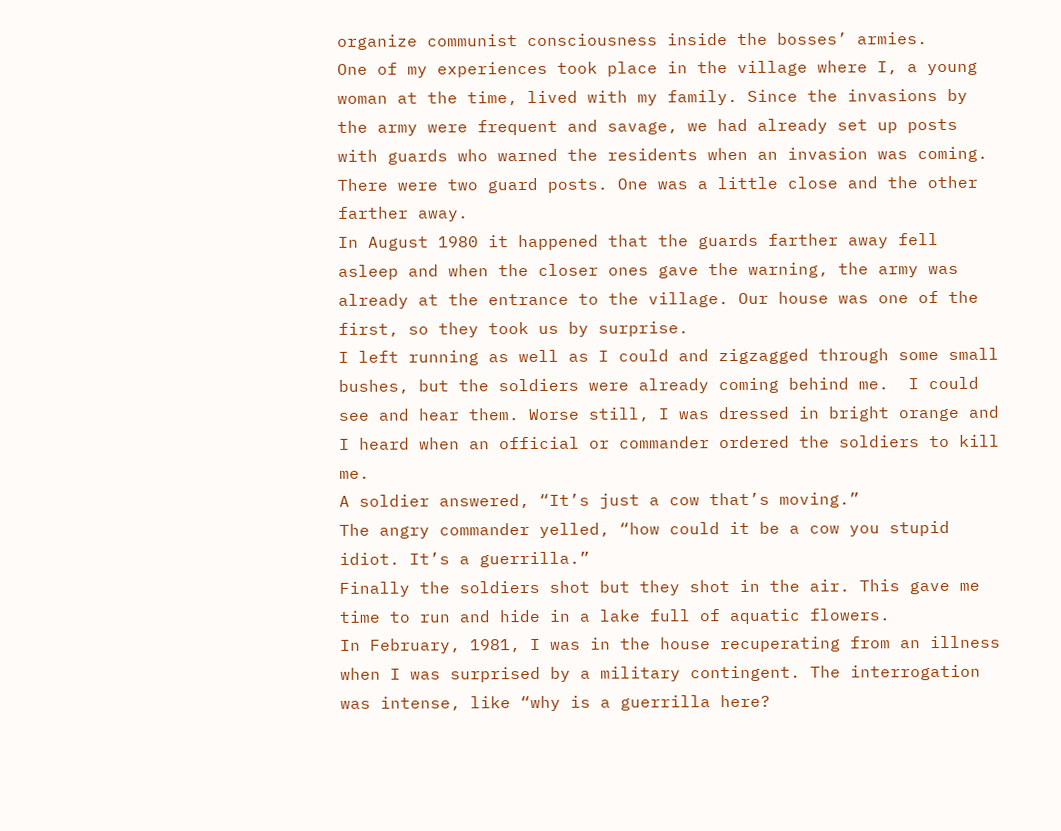organize communist consciousness inside the bosses’ armies.
One of my experiences took place in the village where I, a young woman at the time, lived with my family. Since the invasions by the army were frequent and savage, we had already set up posts with guards who warned the residents when an invasion was coming. There were two guard posts. One was a little close and the other farther away.
In August 1980 it happened that the guards farther away fell asleep and when the closer ones gave the warning, the army was already at the entrance to the village. Our house was one of the first, so they took us by surprise.
I left running as well as I could and zigzagged through some small bushes, but the soldiers were already coming behind me.  I could see and hear them. Worse still, I was dressed in bright orange and I heard when an official or commander ordered the soldiers to kill me.
A soldier answered, “It’s just a cow that’s moving.”
The angry commander yelled, “how could it be a cow you stupid idiot. It’s a guerrilla.”
Finally the soldiers shot but they shot in the air. This gave me time to run and hide in a lake full of aquatic flowers.
In February, 1981, I was in the house recuperating from an illness when I was surprised by a military contingent. The interrogation was intense, like “why is a guerrilla here?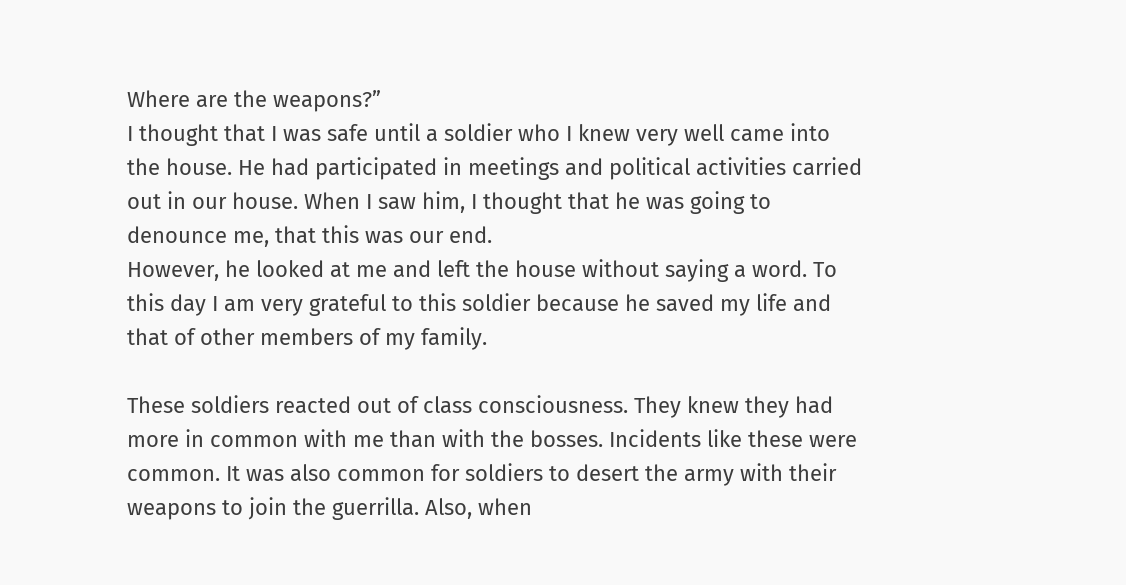Where are the weapons?”
I thought that I was safe until a soldier who I knew very well came into the house. He had participated in meetings and political activities carried out in our house. When I saw him, I thought that he was going to denounce me, that this was our end.
However, he looked at me and left the house without saying a word. To this day I am very grateful to this soldier because he saved my life and that of other members of my family.

These soldiers reacted out of class consciousness. They knew they had more in common with me than with the bosses. Incidents like these were common. It was also common for soldiers to desert the army with their weapons to join the guerrilla. Also, when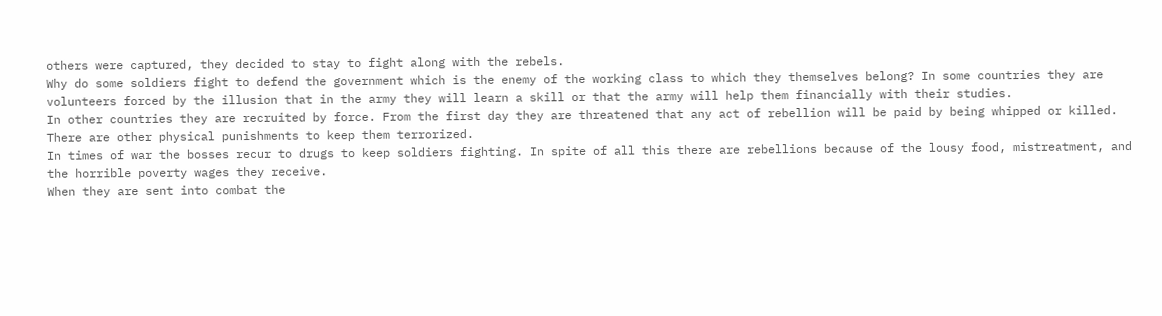others were captured, they decided to stay to fight along with the rebels.
Why do some soldiers fight to defend the government which is the enemy of the working class to which they themselves belong? In some countries they are volunteers forced by the illusion that in the army they will learn a skill or that the army will help them financially with their studies.
In other countries they are recruited by force. From the first day they are threatened that any act of rebellion will be paid by being whipped or killed. There are other physical punishments to keep them terrorized.
In times of war the bosses recur to drugs to keep soldiers fighting. In spite of all this there are rebellions because of the lousy food, mistreatment, and the horrible poverty wages they receive.
When they are sent into combat the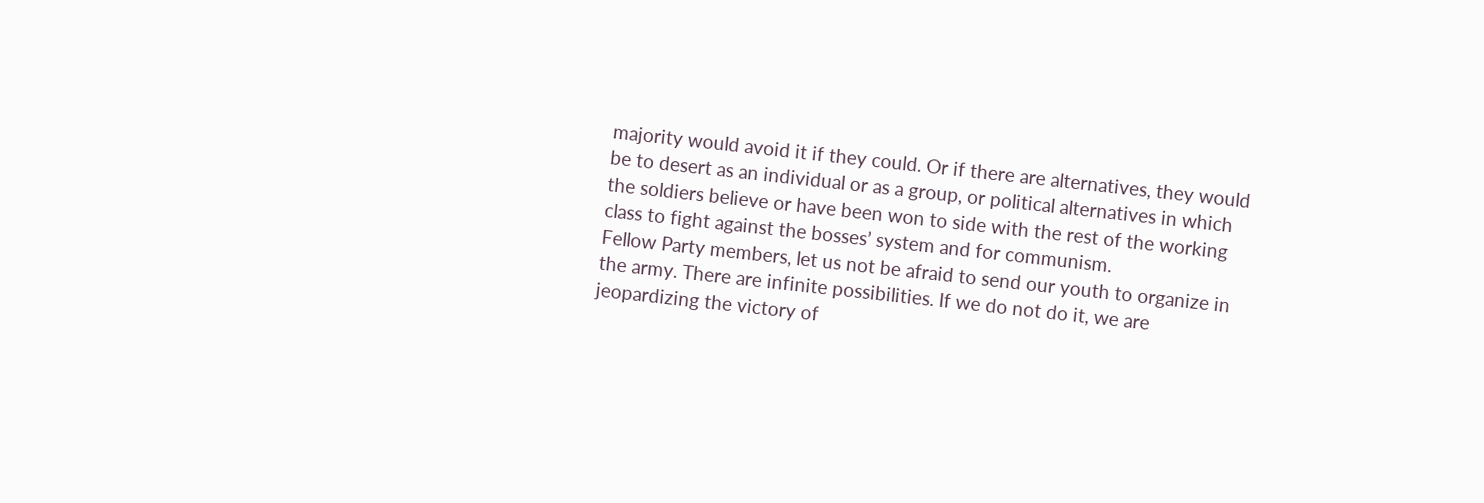majority would avoid it if they could. Or if there are alternatives, they would be to desert as an individual or as a group, or political alternatives in which the soldiers believe or have been won to side with the rest of the working class to fight against the bosses’ system and for communism.
Fellow Party members, let us not be afraid to send our youth to organize in the army. There are infinite possibilities. If we do not do it, we are jeopardizing the victory of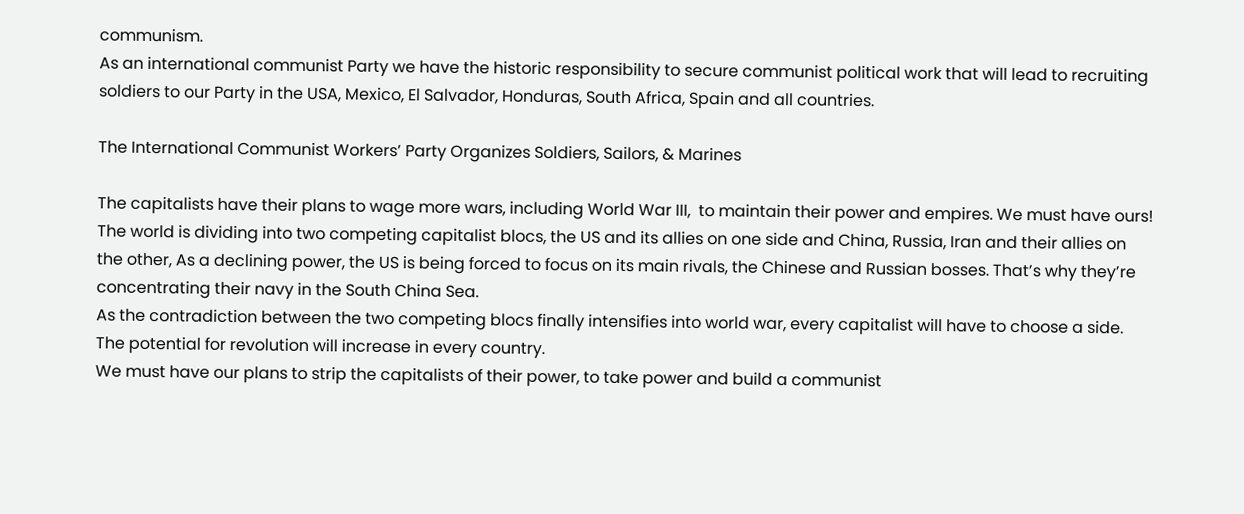communism.
As an international communist Party we have the historic responsibility to secure communist political work that will lead to recruiting soldiers to our Party in the USA, Mexico, El Salvador, Honduras, South Africa, Spain and all countries.

The International Communist Workers’ Party Organizes Soldiers, Sailors, & Marines

The capitalists have their plans to wage more wars, including World War III,  to maintain their power and empires. We must have ours!
The world is dividing into two competing capitalist blocs, the US and its allies on one side and China, Russia, Iran and their allies on the other, As a declining power, the US is being forced to focus on its main rivals, the Chinese and Russian bosses. That’s why they’re concentrating their navy in the South China Sea.
As the contradiction between the two competing blocs finally intensifies into world war, every capitalist will have to choose a side. The potential for revolution will increase in every country.
We must have our plans to strip the capitalists of their power, to take power and build a communist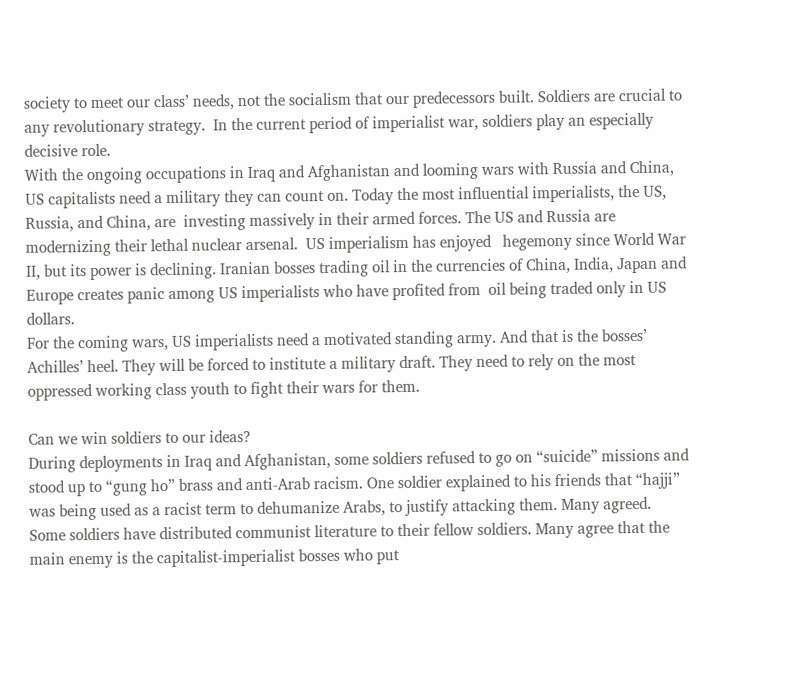society to meet our class’ needs, not the socialism that our predecessors built. Soldiers are crucial to any revolutionary strategy.  In the current period of imperialist war, soldiers play an especially decisive role.
With the ongoing occupations in Iraq and Afghanistan and looming wars with Russia and China, US capitalists need a military they can count on. Today the most influential imperialists, the US, Russia, and China, are  investing massively in their armed forces. The US and Russia are modernizing their lethal nuclear arsenal.  US imperialism has enjoyed   hegemony since World War II, but its power is declining. Iranian bosses trading oil in the currencies of China, India, Japan and Europe creates panic among US imperialists who have profited from  oil being traded only in US dollars.
For the coming wars, US imperialists need a motivated standing army. And that is the bosses’ Achilles’ heel. They will be forced to institute a military draft. They need to rely on the most oppressed working class youth to fight their wars for them.

Can we win soldiers to our ideas?
During deployments in Iraq and Afghanistan, some soldiers refused to go on “suicide” missions and stood up to “gung ho” brass and anti-Arab racism. One soldier explained to his friends that “hajji” was being used as a racist term to dehumanize Arabs, to justify attacking them. Many agreed.
Some soldiers have distributed communist literature to their fellow soldiers. Many agree that the main enemy is the capitalist-imperialist bosses who put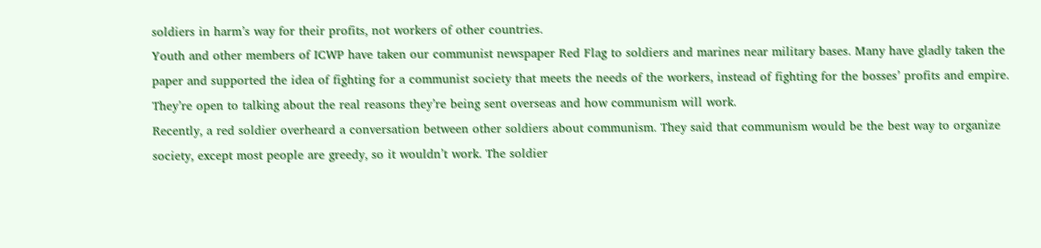soldiers in harm’s way for their profits, not workers of other countries.
Youth and other members of ICWP have taken our communist newspaper Red Flag to soldiers and marines near military bases. Many have gladly taken the paper and supported the idea of fighting for a communist society that meets the needs of the workers, instead of fighting for the bosses’ profits and empire. They’re open to talking about the real reasons they’re being sent overseas and how communism will work.
Recently, a red soldier overheard a conversation between other soldiers about communism. They said that communism would be the best way to organize society, except most people are greedy, so it wouldn’t work. The soldier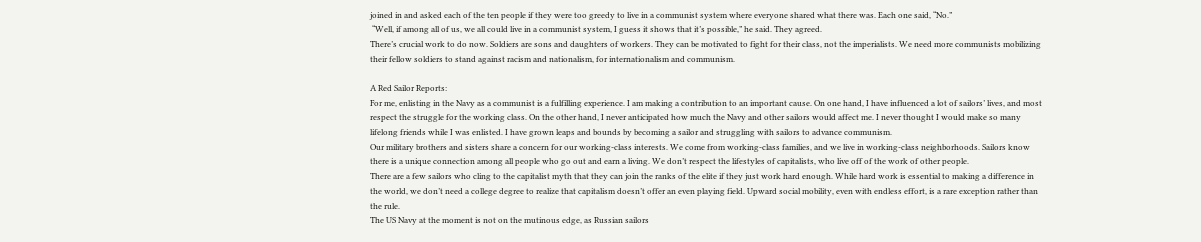joined in and asked each of the ten people if they were too greedy to live in a communist system where everyone shared what there was. Each one said, “No.”
 “Well, if among all of us, we all could live in a communist system, I guess it shows that it’s possible,” he said. They agreed.
There’s crucial work to do now. Soldiers are sons and daughters of workers. They can be motivated to fight for their class, not the imperialists. We need more communists mobilizing their fellow soldiers to stand against racism and nationalism, for internationalism and communism.

A Red Sailor Reports:
For me, enlisting in the Navy as a communist is a fulfilling experience. I am making a contribution to an important cause. On one hand, I have influenced a lot of sailors’ lives, and most respect the struggle for the working class. On the other hand, I never anticipated how much the Navy and other sailors would affect me. I never thought I would make so many lifelong friends while I was enlisted. I have grown leaps and bounds by becoming a sailor and struggling with sailors to advance communism.
Our military brothers and sisters share a concern for our working-class interests. We come from working-class families, and we live in working-class neighborhoods. Sailors know there is a unique connection among all people who go out and earn a living. We don’t respect the lifestyles of capitalists, who live off of the work of other people.
There are a few sailors who cling to the capitalist myth that they can join the ranks of the elite if they just work hard enough. While hard work is essential to making a difference in the world, we don’t need a college degree to realize that capitalism doesn’t offer an even playing field. Upward social mobility, even with endless effort, is a rare exception rather than the rule.
The US Navy at the moment is not on the mutinous edge, as Russian sailors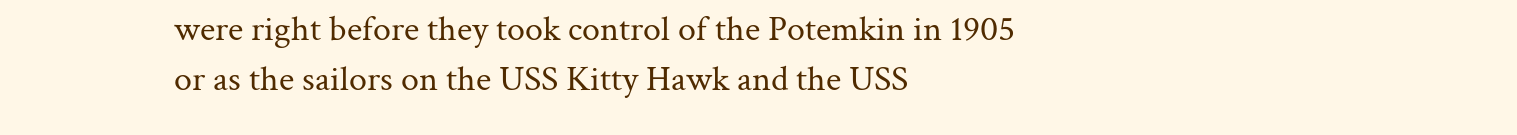were right before they took control of the Potemkin in 1905 or as the sailors on the USS Kitty Hawk and the USS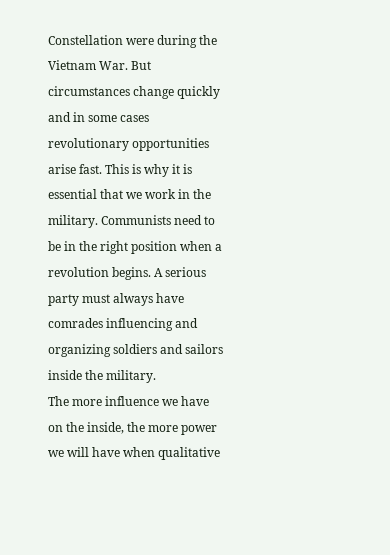Constellation were during the Vietnam War. But circumstances change quickly and in some cases revolutionary opportunities arise fast. This is why it is essential that we work in the military. Communists need to be in the right position when a revolution begins. A serious party must always have comrades influencing and organizing soldiers and sailors inside the military.
The more influence we have on the inside, the more power we will have when qualitative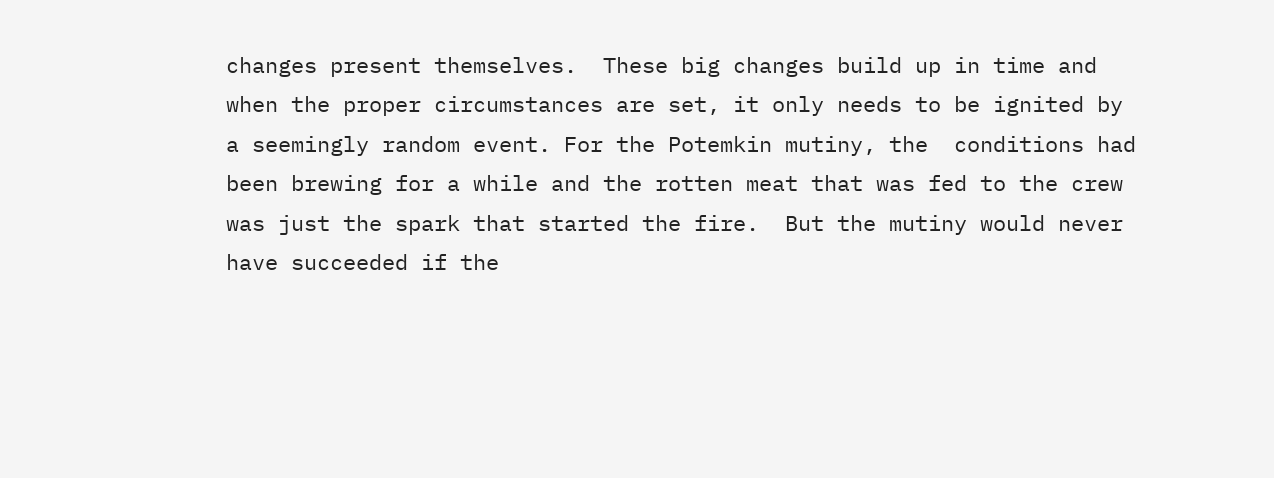changes present themselves.  These big changes build up in time and when the proper circumstances are set, it only needs to be ignited by a seemingly random event. For the Potemkin mutiny, the  conditions had been brewing for a while and the rotten meat that was fed to the crew was just the spark that started the fire.  But the mutiny would never have succeeded if the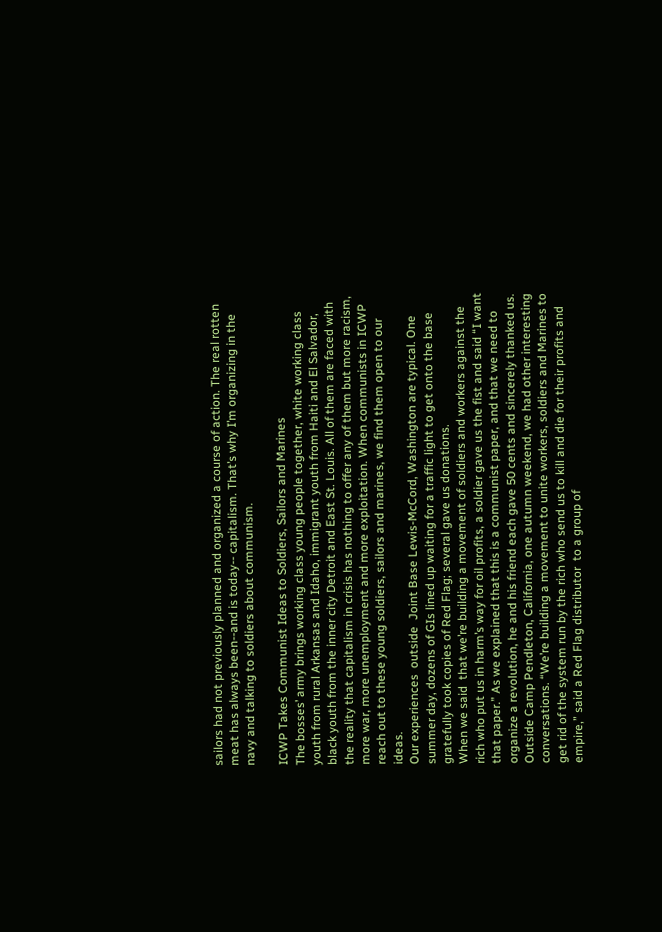sailors had not previously planned and organized a course of action. The real rotten meat has always been--and is today-- capitalism. That’s why I’m organizing in the navy and talking to soldiers about communism.

ICWP Takes Communist Ideas to Soldiers, Sailors and Marines
The bosses’ army brings working class young people together, white working class youth from rural Arkansas and Idaho, immigrant youth from Haiti and El Salvador, black youth from the inner city Detroit and East St. Louis. All of them are faced with the reality that capitalism in crisis has nothing to offer any of them but more racism, more war, more unemployment and more exploitation. When communists in ICWP reach out to these young soldiers, sailors and marines, we find them open to our ideas.
Our experiences  outside  Joint Base Lewis-McCord, Washington are typical. One summer day, dozens of GIs lined up waiting for a traffic light to get onto the base gratefully took copies of Red Flag; several gave us donations.
When we said  that we’re building a movement of soldiers and workers against the rich who put us in harm’s way for oil profits, a soldier gave us the fist and said “I want that paper.” As we explained that this is a communist paper, and that we need to organize a revolution, he and his friend each gave 50 cents and sincerely thanked us.
Outside Camp Pendleton, California, one autumn weekend, we had other interesting conversations. “We’re building a movement to unite workers, soldiers and Marines to get rid of the system run by the rich who send us to kill and die for their profits and empire,” said a Red Flag distributor  to a group of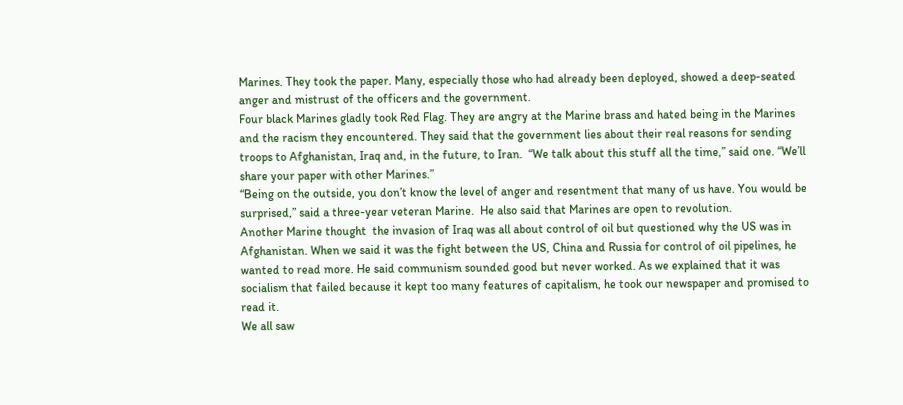Marines. They took the paper. Many, especially those who had already been deployed, showed a deep-seated anger and mistrust of the officers and the government.
Four black Marines gladly took Red Flag. They are angry at the Marine brass and hated being in the Marines and the racism they encountered. They said that the government lies about their real reasons for sending troops to Afghanistan, Iraq and, in the future, to Iran.  “We talk about this stuff all the time,” said one. “We’ll share your paper with other Marines.”
“Being on the outside, you don’t know the level of anger and resentment that many of us have. You would be surprised,” said a three-year veteran Marine.  He also said that Marines are open to revolution.
Another Marine thought  the invasion of Iraq was all about control of oil but questioned why the US was in Afghanistan. When we said it was the fight between the US, China and Russia for control of oil pipelines, he wanted to read more. He said communism sounded good but never worked. As we explained that it was socialism that failed because it kept too many features of capitalism, he took our newspaper and promised to read it.
We all saw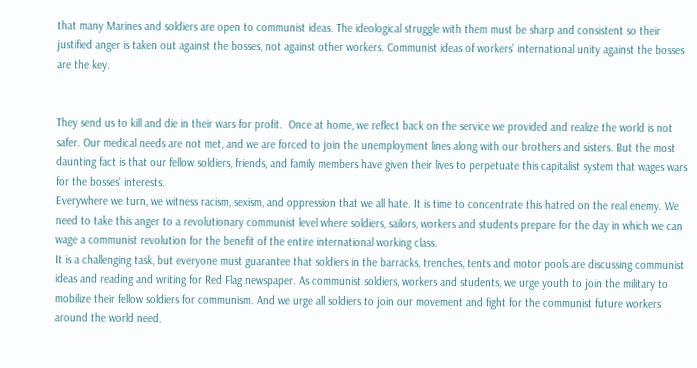that many Marines and soldiers are open to communist ideas. The ideological struggle with them must be sharp and consistent so their justified anger is taken out against the bosses, not against other workers. Communist ideas of workers’ international unity against the bosses are the key.


They send us to kill and die in their wars for profit.  Once at home, we reflect back on the service we provided and realize the world is not safer. Our medical needs are not met, and we are forced to join the unemployment lines along with our brothers and sisters. But the most daunting fact is that our fellow soldiers, friends, and family members have given their lives to perpetuate this capitalist system that wages wars for the bosses’ interests.
Everywhere we turn, we witness racism, sexism, and oppression that we all hate. It is time to concentrate this hatred on the real enemy. We need to take this anger to a revolutionary communist level where soldiers, sailors, workers and students prepare for the day in which we can wage a communist revolution for the benefit of the entire international working class.
It is a challenging task, but everyone must guarantee that soldiers in the barracks, trenches, tents and motor pools are discussing communist ideas and reading and writing for Red Flag newspaper. As communist soldiers, workers and students, we urge youth to join the military to mobilize their fellow soldiers for communism. And we urge all soldiers to join our movement and fight for the communist future workers around the world need.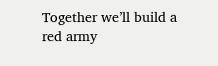Together we’ll build a red army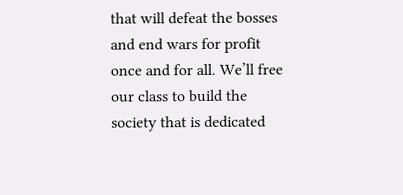that will defeat the bosses and end wars for profit once and for all. We’ll free our class to build the society that is dedicated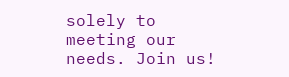solely to meeting our needs. Join us!